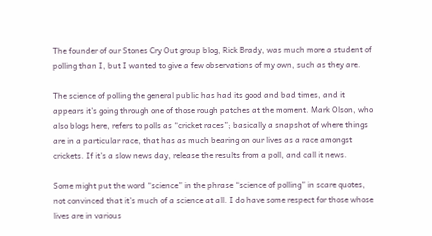The founder of our Stones Cry Out group blog, Rick Brady, was much more a student of polling than I, but I wanted to give a few observations of my own, such as they are.

The science of polling the general public has had its good and bad times, and it appears it’s going through one of those rough patches at the moment. Mark Olson, who also blogs here, refers to polls as “cricket races”; basically a snapshot of where things are in a particular race, that has as much bearing on our lives as a race amongst crickets. If it’s a slow news day, release the results from a poll, and call it news.

Some might put the word “science” in the phrase “science of polling” in scare quotes, not convinced that it’s much of a science at all. I do have some respect for those whose lives are in various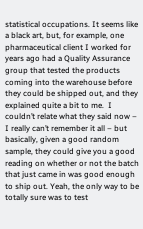statistical occupations. It seems like a black art, but, for example, one pharmaceutical client I worked for years ago had a Quality Assurance group that tested the products coming into the warehouse before they could be shipped out, and they explained quite a bit to me.  I couldn’t relate what they said now – I really can’t remember it all – but basically, given a good random sample, they could give you a good reading on whether or not the batch that just came in was good enough to ship out. Yeah, the only way to be totally sure was to test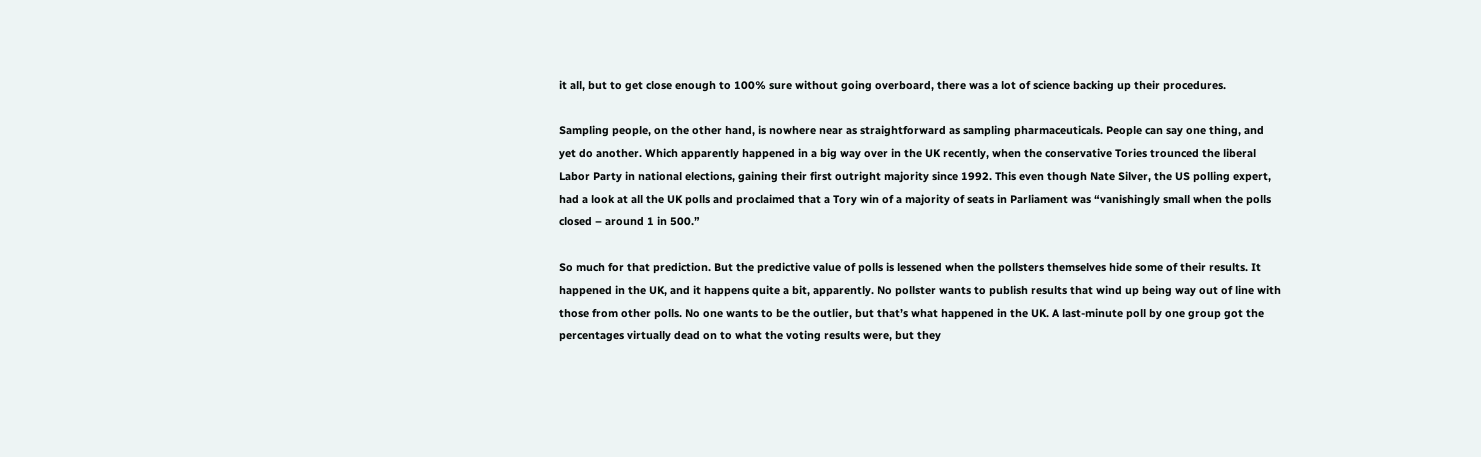it all, but to get close enough to 100% sure without going overboard, there was a lot of science backing up their procedures.

Sampling people, on the other hand, is nowhere near as straightforward as sampling pharmaceuticals. People can say one thing, and yet do another. Which apparently happened in a big way over in the UK recently, when the conservative Tories trounced the liberal Labor Party in national elections, gaining their first outright majority since 1992. This even though Nate Silver, the US polling expert, had a look at all the UK polls and proclaimed that a Tory win of a majority of seats in Parliament was “vanishingly small when the polls closed – around 1 in 500.”

So much for that prediction. But the predictive value of polls is lessened when the pollsters themselves hide some of their results. It happened in the UK, and it happens quite a bit, apparently. No pollster wants to publish results that wind up being way out of line with those from other polls. No one wants to be the outlier, but that’s what happened in the UK. A last-minute poll by one group got the percentages virtually dead on to what the voting results were, but they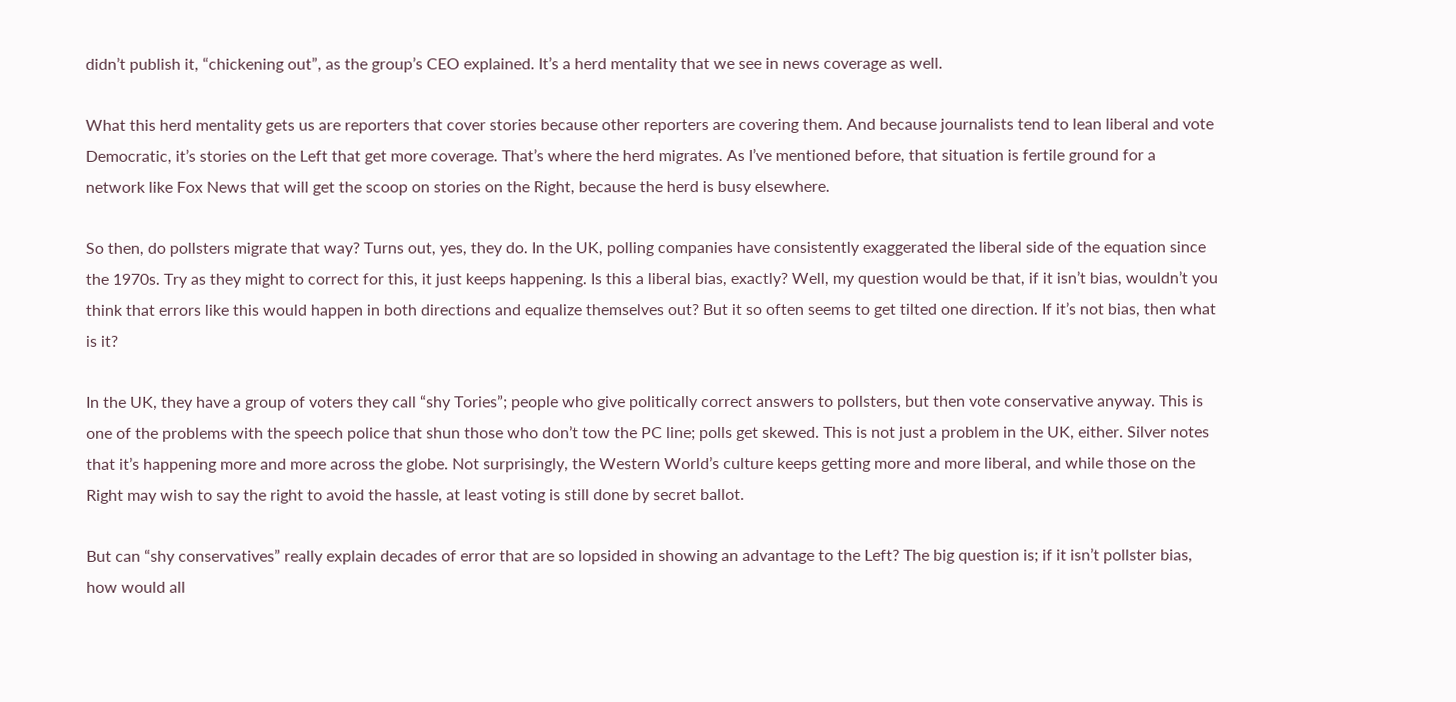didn’t publish it, “chickening out”, as the group’s CEO explained. It’s a herd mentality that we see in news coverage as well.

What this herd mentality gets us are reporters that cover stories because other reporters are covering them. And because journalists tend to lean liberal and vote Democratic, it’s stories on the Left that get more coverage. That’s where the herd migrates. As I’ve mentioned before, that situation is fertile ground for a network like Fox News that will get the scoop on stories on the Right, because the herd is busy elsewhere.

So then, do pollsters migrate that way? Turns out, yes, they do. In the UK, polling companies have consistently exaggerated the liberal side of the equation since the 1970s. Try as they might to correct for this, it just keeps happening. Is this a liberal bias, exactly? Well, my question would be that, if it isn’t bias, wouldn’t you think that errors like this would happen in both directions and equalize themselves out? But it so often seems to get tilted one direction. If it’s not bias, then what is it?

In the UK, they have a group of voters they call “shy Tories”; people who give politically correct answers to pollsters, but then vote conservative anyway. This is one of the problems with the speech police that shun those who don’t tow the PC line; polls get skewed. This is not just a problem in the UK, either. Silver notes that it’s happening more and more across the globe. Not surprisingly, the Western World’s culture keeps getting more and more liberal, and while those on the Right may wish to say the right to avoid the hassle, at least voting is still done by secret ballot.

But can “shy conservatives” really explain decades of error that are so lopsided in showing an advantage to the Left? The big question is; if it isn’t pollster bias, how would all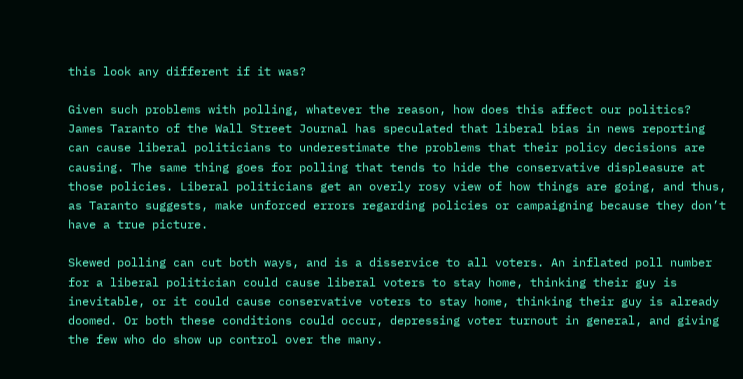this look any different if it was?

Given such problems with polling, whatever the reason, how does this affect our politics? James Taranto of the Wall Street Journal has speculated that liberal bias in news reporting can cause liberal politicians to underestimate the problems that their policy decisions are causing. The same thing goes for polling that tends to hide the conservative displeasure at those policies. Liberal politicians get an overly rosy view of how things are going, and thus, as Taranto suggests, make unforced errors regarding policies or campaigning because they don’t have a true picture.

Skewed polling can cut both ways, and is a disservice to all voters. An inflated poll number for a liberal politician could cause liberal voters to stay home, thinking their guy is inevitable, or it could cause conservative voters to stay home, thinking their guy is already doomed. Or both these conditions could occur, depressing voter turnout in general, and giving the few who do show up control over the many.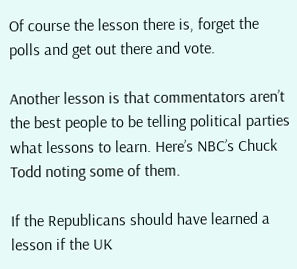Of course the lesson there is, forget the polls and get out there and vote.

Another lesson is that commentators aren’t the best people to be telling political parties what lessons to learn. Here’s NBC’s Chuck Todd noting some of them.

If the Republicans should have learned a lesson if the UK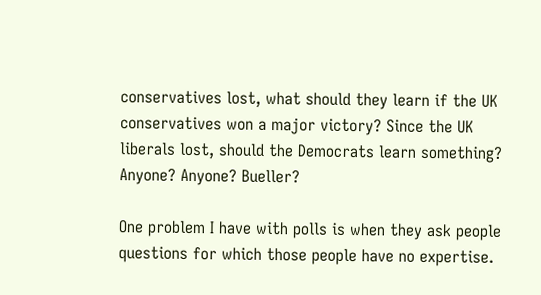conservatives lost, what should they learn if the UK conservatives won a major victory? Since the UK liberals lost, should the Democrats learn something? Anyone? Anyone? Bueller?

One problem I have with polls is when they ask people questions for which those people have no expertise.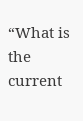“What is the current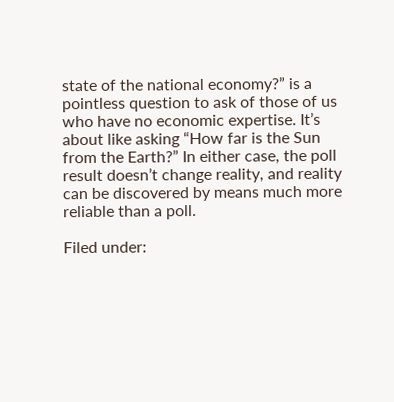state of the national economy?” is a pointless question to ask of those of us who have no economic expertise. It’s about like asking “How far is the Sun from the Earth?” In either case, the poll result doesn’t change reality, and reality can be discovered by means much more reliable than a poll.

Filed under: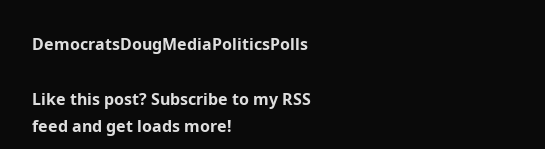DemocratsDougMediaPoliticsPolls

Like this post? Subscribe to my RSS feed and get loads more!